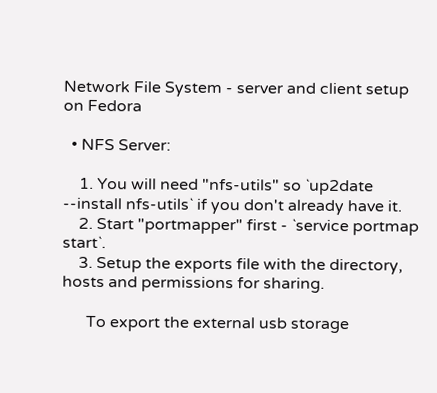Network File System - server and client setup on Fedora

  • NFS Server:

    1. You will need "nfs-utils" so `up2date --install nfs-utils` if you don't already have it.
    2. Start "portmapper" first - `service portmap start`.
    3. Setup the exports file with the directory, hosts and permissions for sharing.

      To export the external usb storage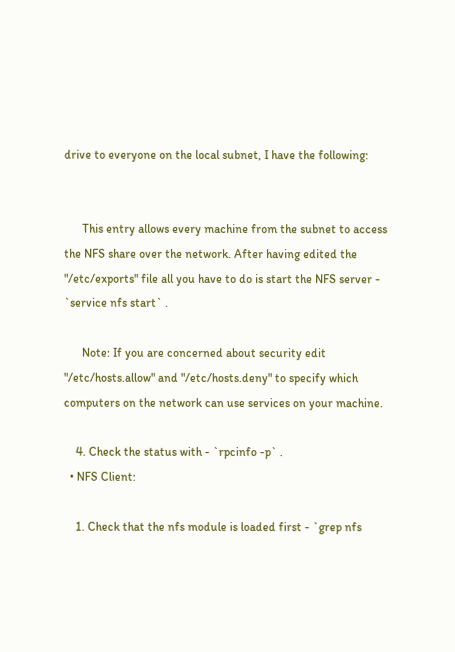drive to everyone on the local subnet, I have the following:


      This entry allows every machine from the subnet to access the NFS share over the network. After having edited the "/etc/exports" file all you have to do is start the NFS server - `service nfs start` .

      Note: If you are concerned about security edit "/etc/hosts.allow" and "/etc/hosts.deny" to specify which computers on the network can use services on your machine.

    4. Check the status with - `rpcinfo -p` .
  • NFS Client:

    1. Check that the nfs module is loaded first - `grep nfs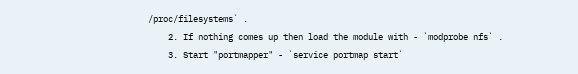/proc/filesystems` .
    2. If nothing comes up then load the module with - `modprobe nfs` .
    3. Start "portmapper" - `service portmap start`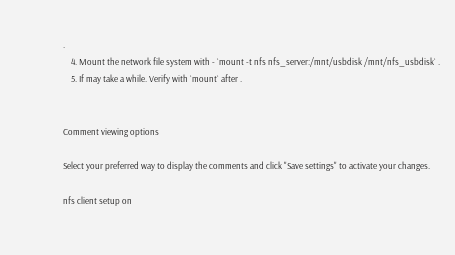.
    4. Mount the network file system with - `mount -t nfs nfs_server:/mnt/usbdisk /mnt/nfs_usbdisk` .
    5. If may take a while. Verify with `mount` after .


Comment viewing options

Select your preferred way to display the comments and click "Save settings" to activate your changes.

nfs client setup on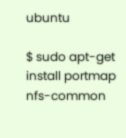ubuntu

$ sudo apt-get install portmap nfs-common